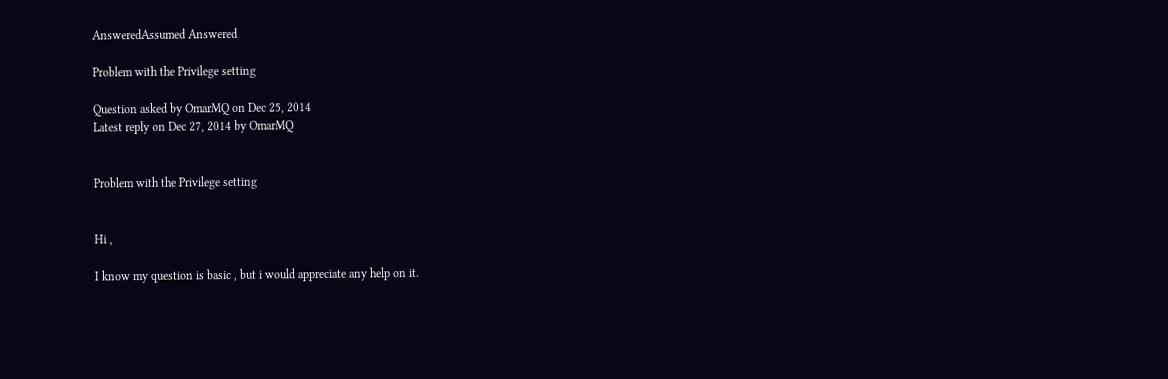AnsweredAssumed Answered

Problem with the Privilege setting

Question asked by OmarMQ on Dec 25, 2014
Latest reply on Dec 27, 2014 by OmarMQ


Problem with the Privilege setting


Hi ,

I know my question is basic , but i would appreciate any help on it.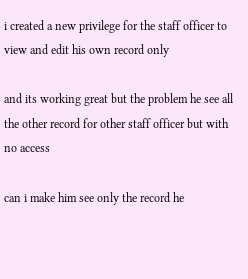i created a new privilege for the staff officer to view and edit his own record only

and its working great but the problem he see all the other record for other staff officer but with no access

can i make him see only the record he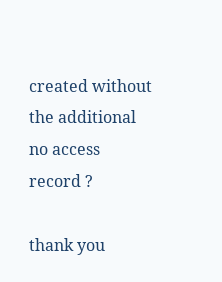created without the additional no access record ?

thank you